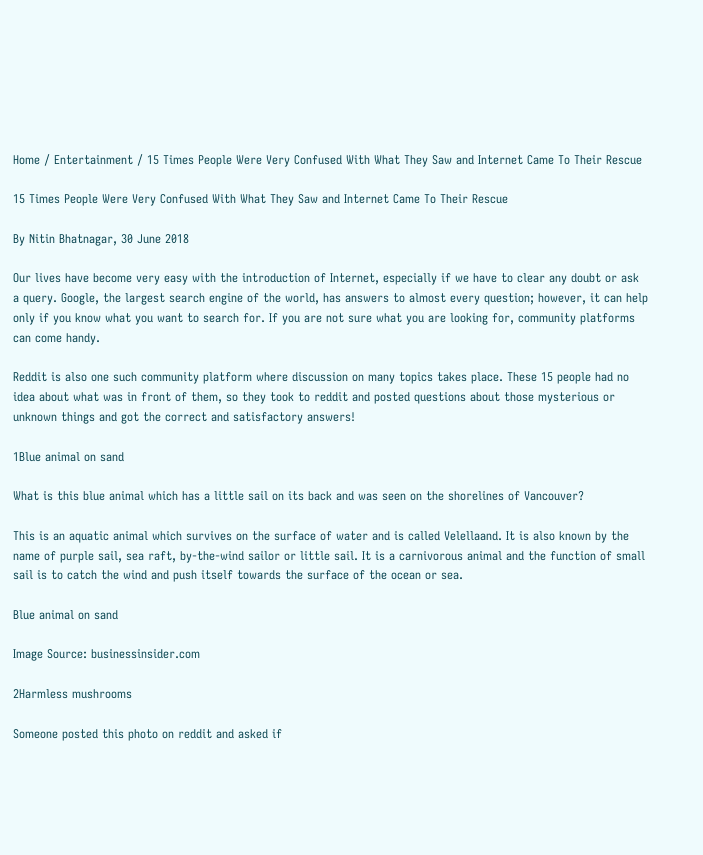Home / Entertainment / 15 Times People Were Very Confused With What They Saw and Internet Came To Their Rescue

15 Times People Were Very Confused With What They Saw and Internet Came To Their Rescue

By Nitin Bhatnagar, 30 June 2018

Our lives have become very easy with the introduction of Internet, especially if we have to clear any doubt or ask a query. Google, the largest search engine of the world, has answers to almost every question; however, it can help only if you know what you want to search for. If you are not sure what you are looking for, community platforms can come handy.

Reddit is also one such community platform where discussion on many topics takes place. These 15 people had no idea about what was in front of them, so they took to reddit and posted questions about those mysterious or unknown things and got the correct and satisfactory answers!

1Blue animal on sand

What is this blue animal which has a little sail on its back and was seen on the shorelines of Vancouver?

This is an aquatic animal which survives on the surface of water and is called Velellaand. It is also known by the name of purple sail, sea raft, by-the-wind sailor or little sail. It is a carnivorous animal and the function of small sail is to catch the wind and push itself towards the surface of the ocean or sea.

Blue animal on sand

Image Source: businessinsider.com

2Harmless mushrooms

Someone posted this photo on reddit and asked if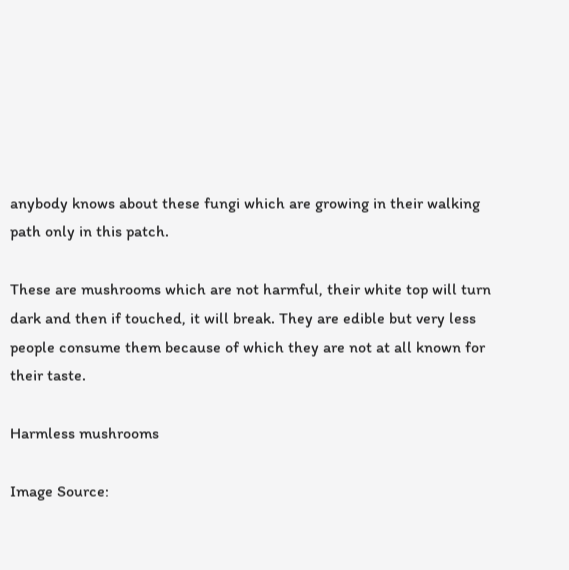anybody knows about these fungi which are growing in their walking path only in this patch.

These are mushrooms which are not harmful, their white top will turn dark and then if touched, it will break. They are edible but very less people consume them because of which they are not at all known for their taste.

Harmless mushrooms

Image Source: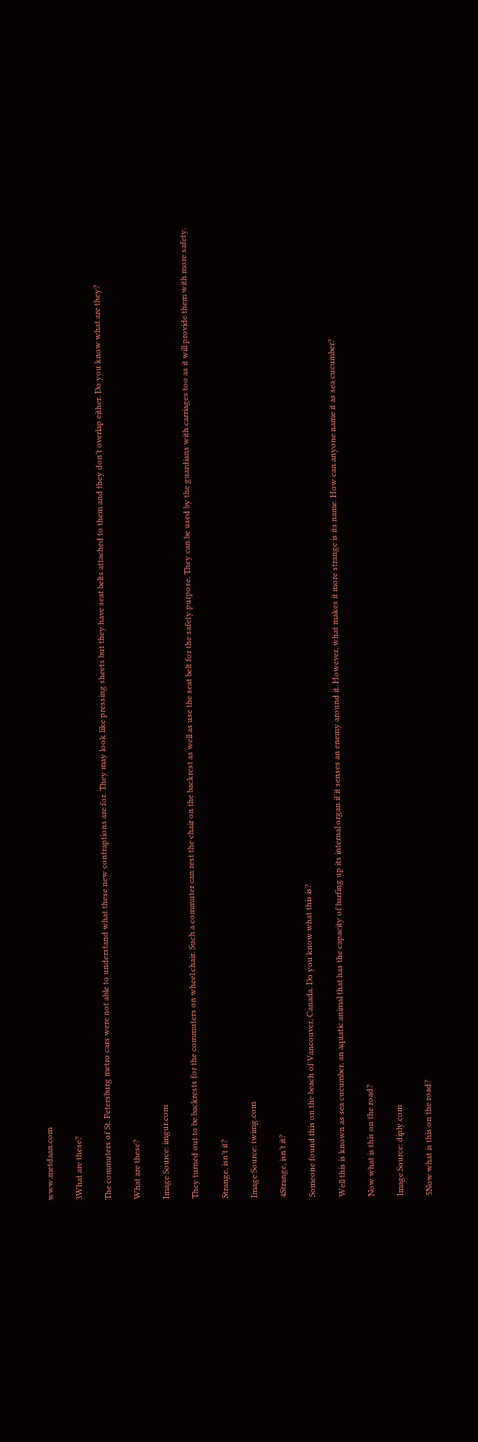www.metdaan.com

3What are these?

The commuters of St. Petersburg metro cars were not able to understand what these new contraptions are for. They may look like pressing sheets but they have seat belts attached to them and they don’t overlap either. Do you know what are they?

What are these?

Image Source: imgur.com

They turned out to be backrests for the commuters on wheel chair. Such a commuter can rest the chair on the backrest as well as use the seat belt for the safety purpose. They can be used by the guardians with carriages too as it will provide them with more safety.

Strange, isn’t it?

Image Source: twimg.com

4Strange, isn’t it?

Someone found this on the beach of Vancouver, Canada. Do you know what this is?

Well this is known as sea cucumber, an aquatic animal that has the capacity of barfing up its internal organ if it senses an enemy around it. However, what makes it more strange is its name. How can anyone name it as sea cucumber?

Now what is this on the road?

Image Source: diply.com

5Now what is this on the road?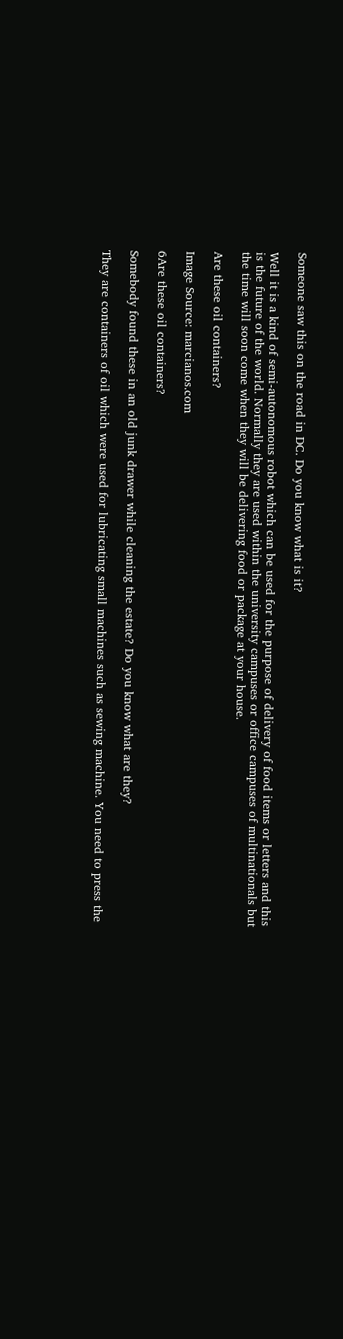Someone saw this on the road in DC. Do you know what is it?

Well it is a kind of semi-autonomous robot which can be used for the purpose of delivery of food items or letters and this is the future of the world. Normally they are used within the university campuses or office campuses of multinationals but the time will soon come when they will be delivering food or package at your house.

Are these oil containers?

Image Source: marcianos.com

6Are these oil containers?

Somebody found these in an old junk drawer while cleaning the estate? Do you know what are they?

They are containers of oil which were used for lubricating small machines such as sewing machine. You need to press the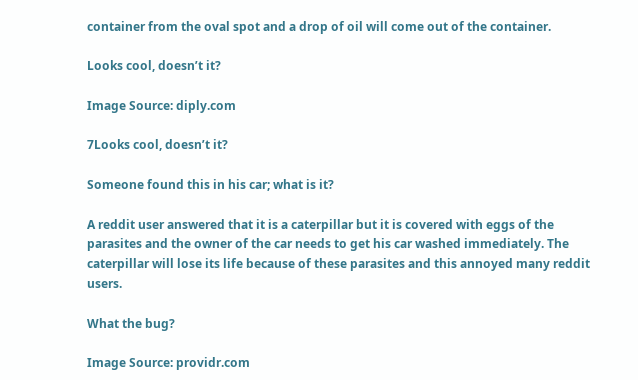container from the oval spot and a drop of oil will come out of the container.

Looks cool, doesn’t it?

Image Source: diply.com

7Looks cool, doesn’t it?

Someone found this in his car; what is it?

A reddit user answered that it is a caterpillar but it is covered with eggs of the parasites and the owner of the car needs to get his car washed immediately. The caterpillar will lose its life because of these parasites and this annoyed many reddit users.

What the bug?

Image Source: providr.com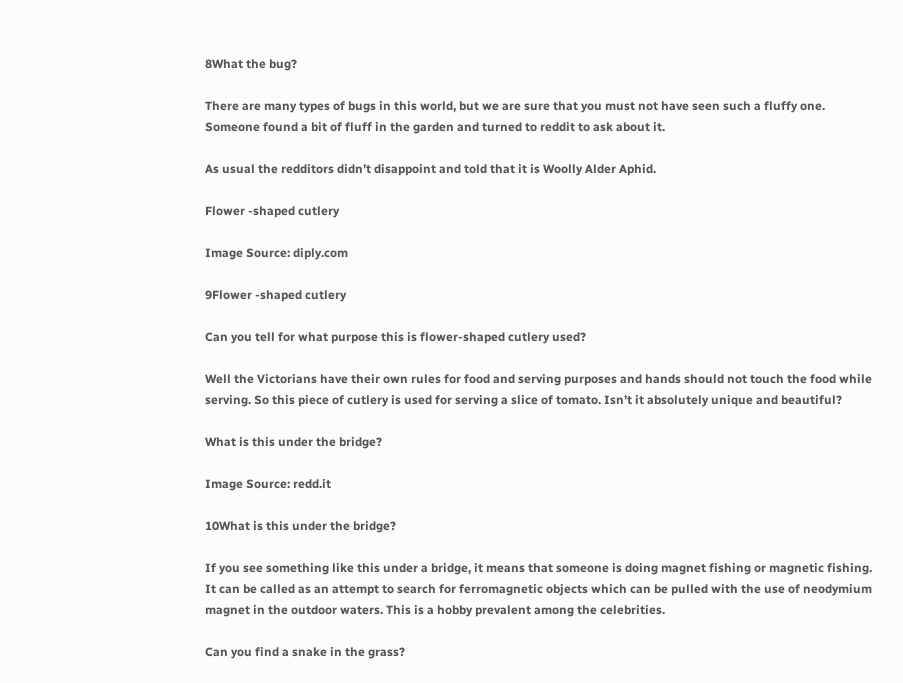8What the bug?

There are many types of bugs in this world, but we are sure that you must not have seen such a fluffy one. Someone found a bit of fluff in the garden and turned to reddit to ask about it.

As usual the redditors didn’t disappoint and told that it is Woolly Alder Aphid.

Flower -shaped cutlery

Image Source: diply.com

9Flower -shaped cutlery

Can you tell for what purpose this is flower-shaped cutlery used?

Well the Victorians have their own rules for food and serving purposes and hands should not touch the food while serving. So this piece of cutlery is used for serving a slice of tomato. Isn’t it absolutely unique and beautiful?

What is this under the bridge?

Image Source: redd.it

10What is this under the bridge?

If you see something like this under a bridge, it means that someone is doing magnet fishing or magnetic fishing. It can be called as an attempt to search for ferromagnetic objects which can be pulled with the use of neodymium magnet in the outdoor waters. This is a hobby prevalent among the celebrities.

Can you find a snake in the grass?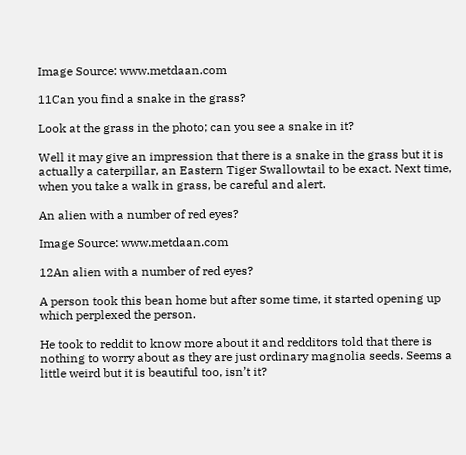Image Source: www.metdaan.com

11Can you find a snake in the grass?

Look at the grass in the photo; can you see a snake in it?

Well it may give an impression that there is a snake in the grass but it is actually a caterpillar, an Eastern Tiger Swallowtail to be exact. Next time, when you take a walk in grass, be careful and alert.

An alien with a number of red eyes?

Image Source: www.metdaan.com

12An alien with a number of red eyes?

A person took this bean home but after some time, it started opening up which perplexed the person.

He took to reddit to know more about it and redditors told that there is nothing to worry about as they are just ordinary magnolia seeds. Seems a little weird but it is beautiful too, isn’t it?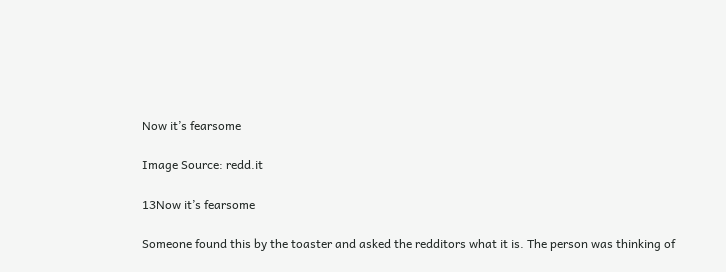Now it’s fearsome

Image Source: redd.it

13Now it’s fearsome

Someone found this by the toaster and asked the redditors what it is. The person was thinking of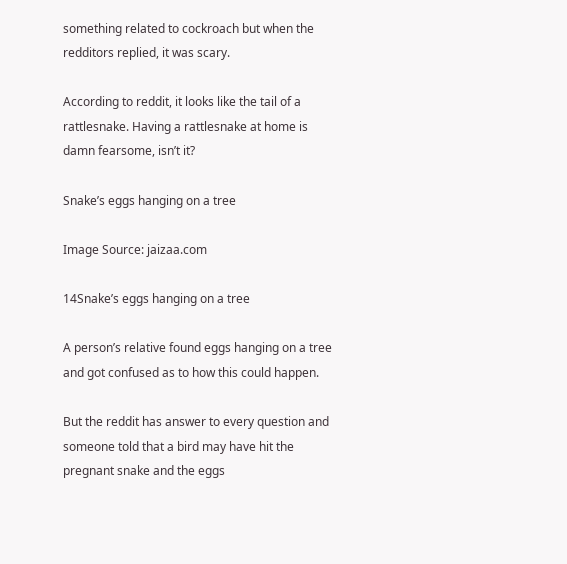something related to cockroach but when the redditors replied, it was scary.

According to reddit, it looks like the tail of a rattlesnake. Having a rattlesnake at home is damn fearsome, isn’t it?

Snake’s eggs hanging on a tree

Image Source: jaizaa.com

14Snake’s eggs hanging on a tree

A person’s relative found eggs hanging on a tree and got confused as to how this could happen.

But the reddit has answer to every question and someone told that a bird may have hit the pregnant snake and the eggs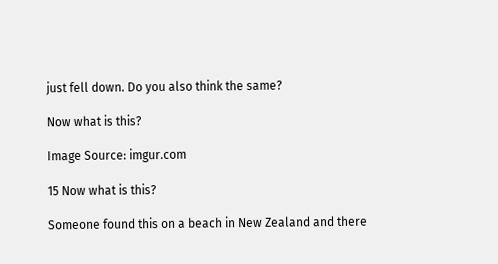just fell down. Do you also think the same?

Now what is this?

Image Source: imgur.com

15 Now what is this?

Someone found this on a beach in New Zealand and there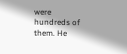were hundreds of them. He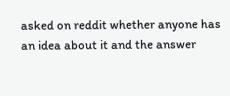asked on reddit whether anyone has an idea about it and the answer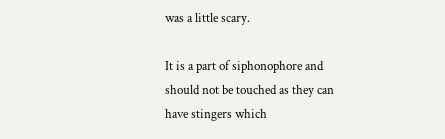was a little scary.

It is a part of siphonophore and should not be touched as they can have stingers which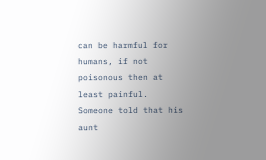can be harmful for humans, if not poisonous then at least painful. Someone told that his aunt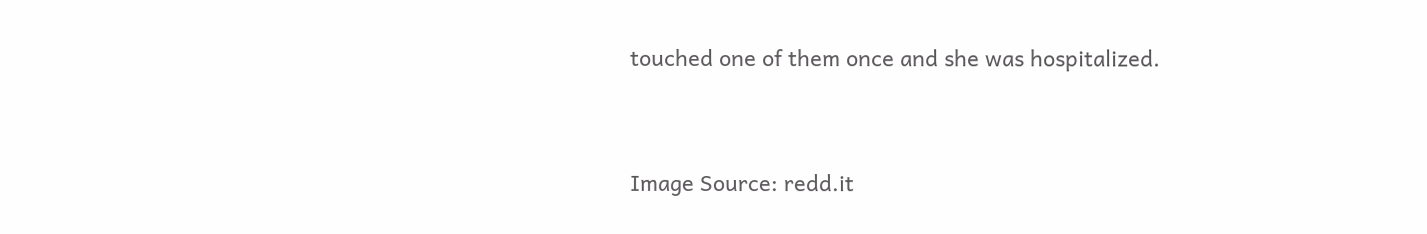touched one of them once and she was hospitalized.


Image Source: redd.it